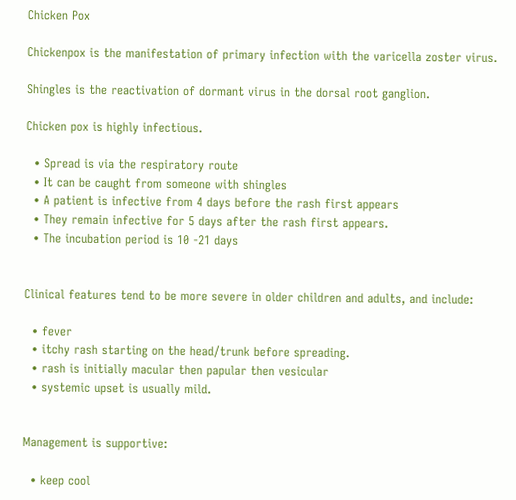Chicken Pox

Chickenpox is the manifestation of primary infection with the varicella zoster virus.

Shingles is the reactivation of dormant virus in the dorsal root ganglion.

Chicken pox is highly infectious.

  • Spread is via the respiratory route
  • It can be caught from someone with shingles
  • A patient is infective from 4 days before the rash first appears
  • They remain infective for 5 days after the rash first appears.
  • The incubation period is 10 -21 days


Clinical features tend to be more severe in older children and adults, and include:

  • fever
  • itchy rash starting on the head/trunk before spreading.
  • rash is initially macular then papular then vesicular
  • systemic upset is usually mild.


Management is supportive:

  • keep cool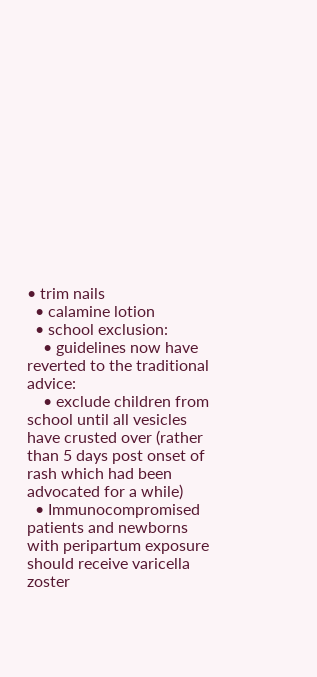• trim nails
  • calamine lotion
  • school exclusion:
    • guidelines now have reverted to the traditional advice:
    • exclude children from school until all vesicles have crusted over (rather than 5 days post onset of rash which had been advocated for a while)
  • Immunocompromised patients and newborns with peripartum exposure should receive varicella zoster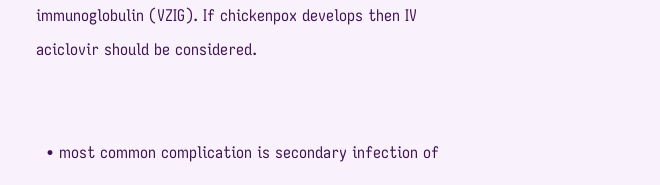immunoglobulin (VZIG). If chickenpox develops then IV aciclovir should be considered.


  • most common complication is secondary infection of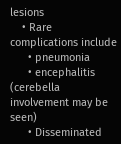lesions
    • Rare complications include
      • pneumonia
      • encephalitis (cerebella involvement may be seen)
      • Disseminated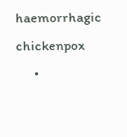haemorrhagic chickenpox
      •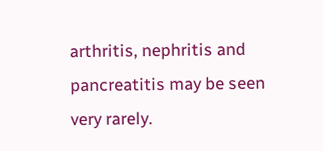arthritis, nephritis and pancreatitis may be seen very rarely.